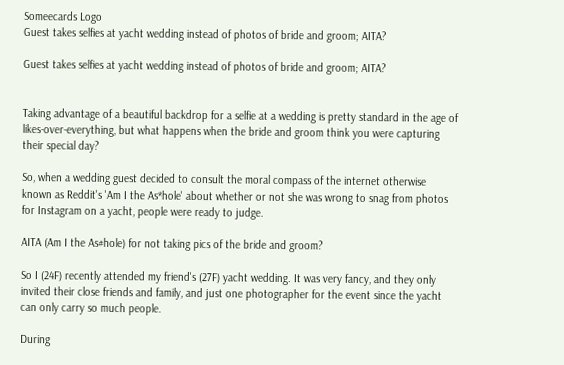Someecards Logo
Guest takes selfies at yacht wedding instead of photos of bride and groom; AITA?

Guest takes selfies at yacht wedding instead of photos of bride and groom; AITA?


Taking advantage of a beautiful backdrop for a selfie at a wedding is pretty standard in the age of likes-over-everything, but what happens when the bride and groom think you were capturing their special day?

So, when a wedding guest decided to consult the moral compass of the internet otherwise known as Reddit's 'Am I the As*hole' about whether or not she was wrong to snag from photos for Instagram on a yacht, people were ready to judge.

AITA (Am I the As#hole) for not taking pics of the bride and groom?

So I (24F) recently attended my friend's (27F) yacht wedding. It was very fancy, and they only invited their close friends and family, and just one photographer for the event since the yacht can only carry so much people.

During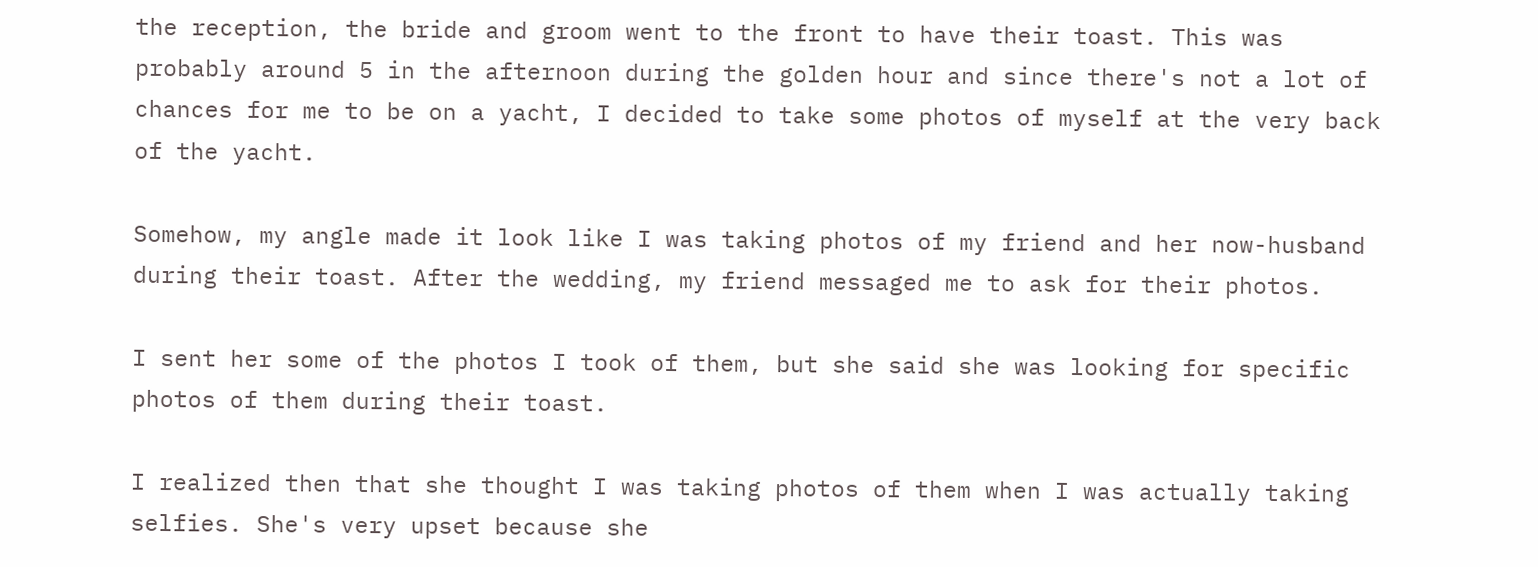the reception, the bride and groom went to the front to have their toast. This was probably around 5 in the afternoon during the golden hour and since there's not a lot of chances for me to be on a yacht, I decided to take some photos of myself at the very back of the yacht.

Somehow, my angle made it look like I was taking photos of my friend and her now-husband during their toast. After the wedding, my friend messaged me to ask for their photos.

I sent her some of the photos I took of them, but she said she was looking for specific photos of them during their toast.

I realized then that she thought I was taking photos of them when I was actually taking selfies. She's very upset because she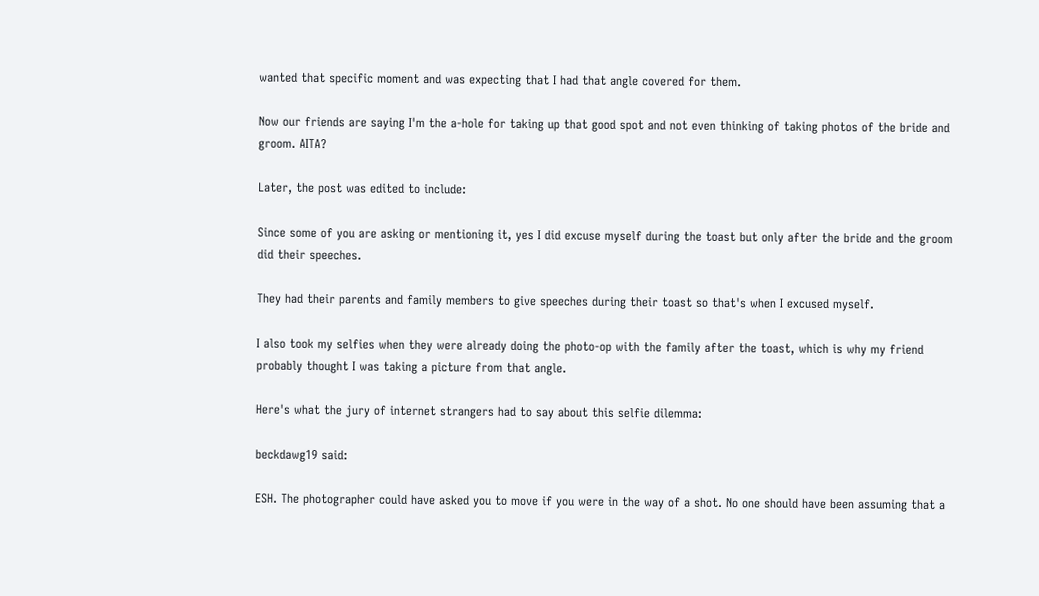wanted that specific moment and was expecting that I had that angle covered for them.

Now our friends are saying I'm the a-hole for taking up that good spot and not even thinking of taking photos of the bride and groom. AITA?

Later, the post was edited to include:

Since some of you are asking or mentioning it, yes I did excuse myself during the toast but only after the bride and the groom did their speeches.

They had their parents and family members to give speeches during their toast so that's when I excused myself.

I also took my selfies when they were already doing the photo-op with the family after the toast, which is why my friend probably thought I was taking a picture from that angle.

Here's what the jury of internet strangers had to say about this selfie dilemma:

beckdawg19 said:

ESH. The photographer could have asked you to move if you were in the way of a shot. No one should have been assuming that a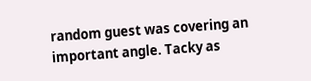random guest was covering an important angle. Tacky as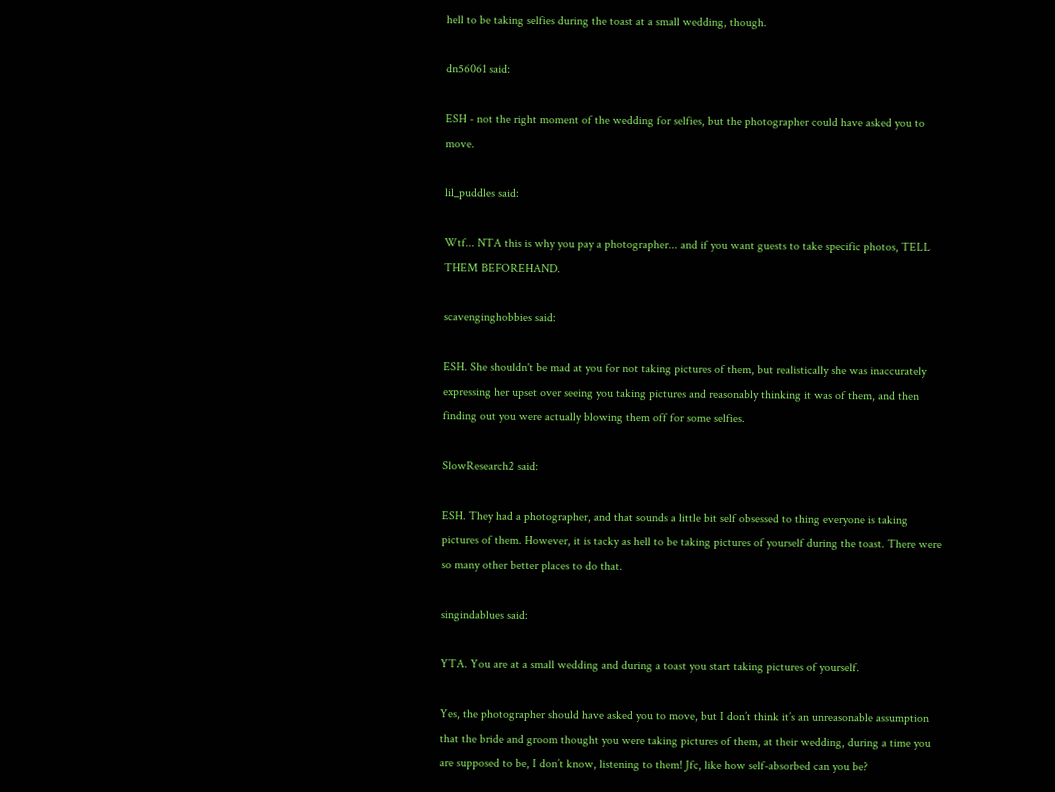hell to be taking selfies during the toast at a small wedding, though.

dn56061 said:

ESH - not the right moment of the wedding for selfies, but the photographer could have asked you to move.

lil_puddles said:

Wtf... NTA this is why you pay a photographer... and if you want guests to take specific photos, TELL THEM BEFOREHAND.

scavenginghobbies said:

ESH. She shouldn't be mad at you for not taking pictures of them, but realistically she was inaccurately expressing her upset over seeing you taking pictures and reasonably thinking it was of them, and then finding out you were actually blowing them off for some selfies.

SlowResearch2 said:

ESH. They had a photographer, and that sounds a little bit self obsessed to thing everyone is taking pictures of them. However, it is tacky as hell to be taking pictures of yourself during the toast. There were so many other better places to do that.

singindablues said:

YTA. You are at a small wedding and during a toast you start taking pictures of yourself.

Yes, the photographer should have asked you to move, but I don’t think it’s an unreasonable assumption that the bride and groom thought you were taking pictures of them, at their wedding, during a time you are supposed to be, I don’t know, listening to them! Jfc, like how self-absorbed can you be?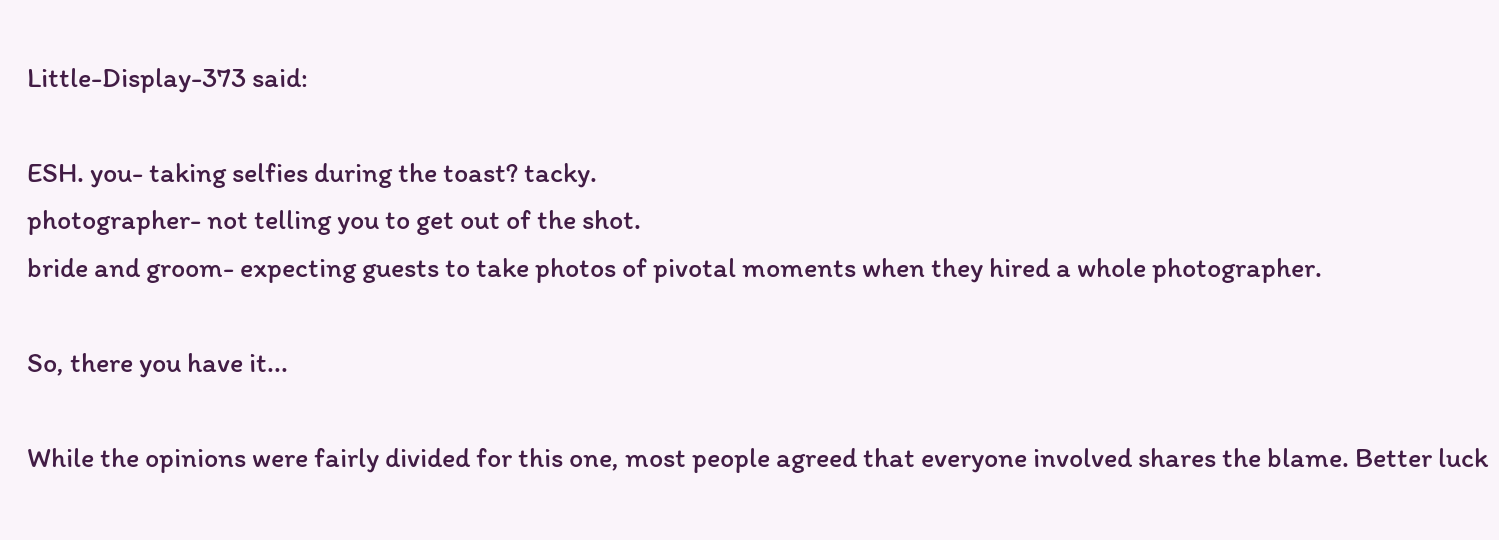Little-Display-373 said:

ESH. you- taking selfies during the toast? tacky.
photographer- not telling you to get out of the shot.
bride and groom- expecting guests to take photos of pivotal moments when they hired a whole photographer.

So, there you have it...

While the opinions were fairly divided for this one, most people agreed that everyone involved shares the blame. Better luck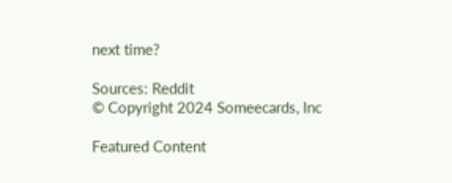next time?

Sources: Reddit
© Copyright 2024 Someecards, Inc

Featured Content